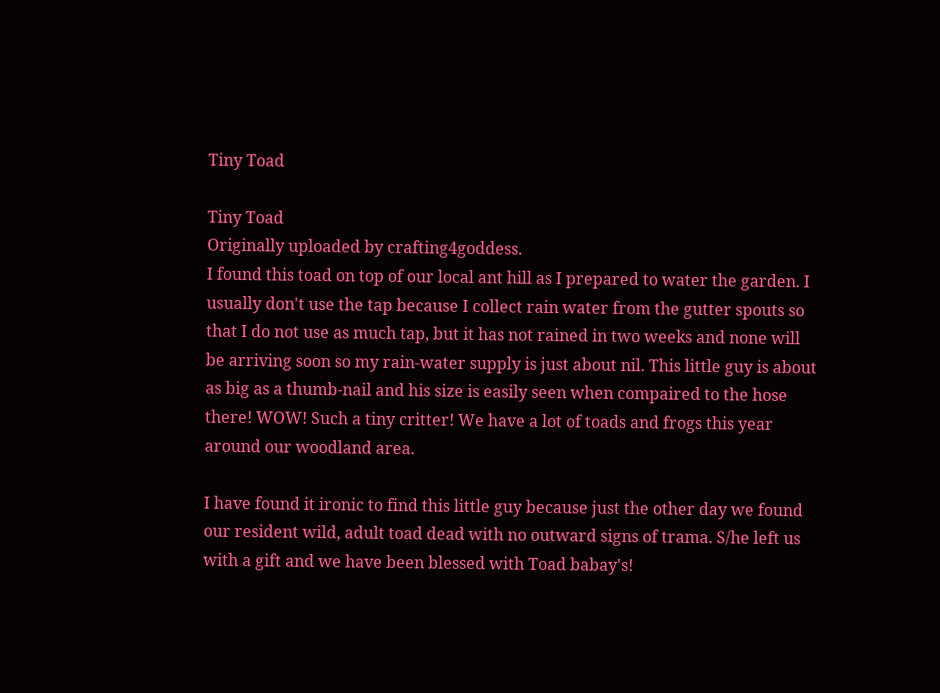Tiny Toad

Tiny Toad
Originally uploaded by crafting4goddess.
I found this toad on top of our local ant hill as I prepared to water the garden. I usually don't use the tap because I collect rain water from the gutter spouts so that I do not use as much tap, but it has not rained in two weeks and none will be arriving soon so my rain-water supply is just about nil. This little guy is about as big as a thumb-nail and his size is easily seen when compaired to the hose there! WOW! Such a tiny critter! We have a lot of toads and frogs this year around our woodland area.

I have found it ironic to find this little guy because just the other day we found our resident wild, adult toad dead with no outward signs of trama. S/he left us with a gift and we have been blessed with Toad babay's!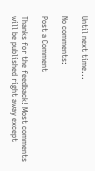Until next time...

No comments:

Post a Comment

Thanks for the feedback! Most comments will be published right away except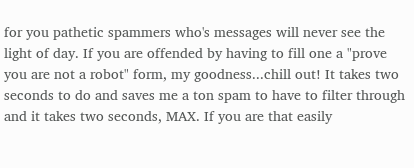for you pathetic spammers who's messages will never see the light of day. If you are offended by having to fill one a "prove you are not a robot" form, my goodness...chill out! It takes two seconds to do and saves me a ton spam to have to filter through and it takes two seconds, MAX. If you are that easily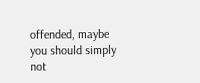offended, maybe you should simply not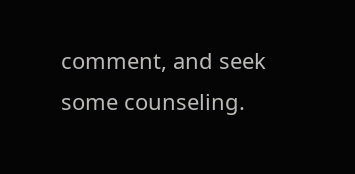comment, and seek some counseling.